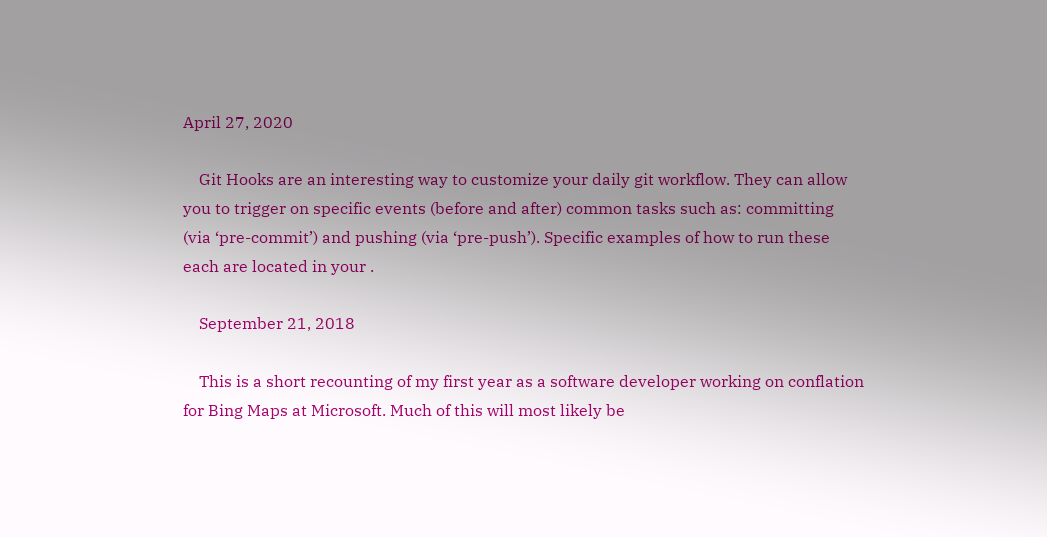April 27, 2020

    Git Hooks are an interesting way to customize your daily git workflow. They can allow you to trigger on specific events (before and after) common tasks such as: committing (via ‘pre-commit’) and pushing (via ‘pre-push’). Specific examples of how to run these each are located in your .

    September 21, 2018

    This is a short recounting of my first year as a software developer working on conflation for Bing Maps at Microsoft. Much of this will most likely be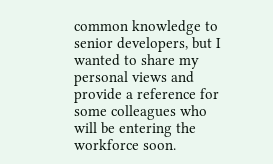common knowledge to senior developers, but I wanted to share my personal views and provide a reference for some colleagues who will be entering the workforce soon.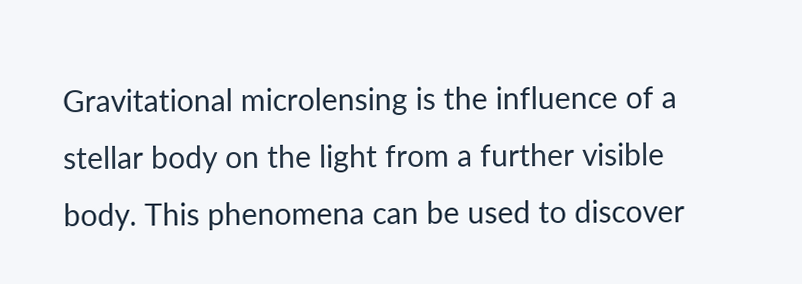Gravitational microlensing is the influence of a stellar body on the light from a further visible body. This phenomena can be used to discover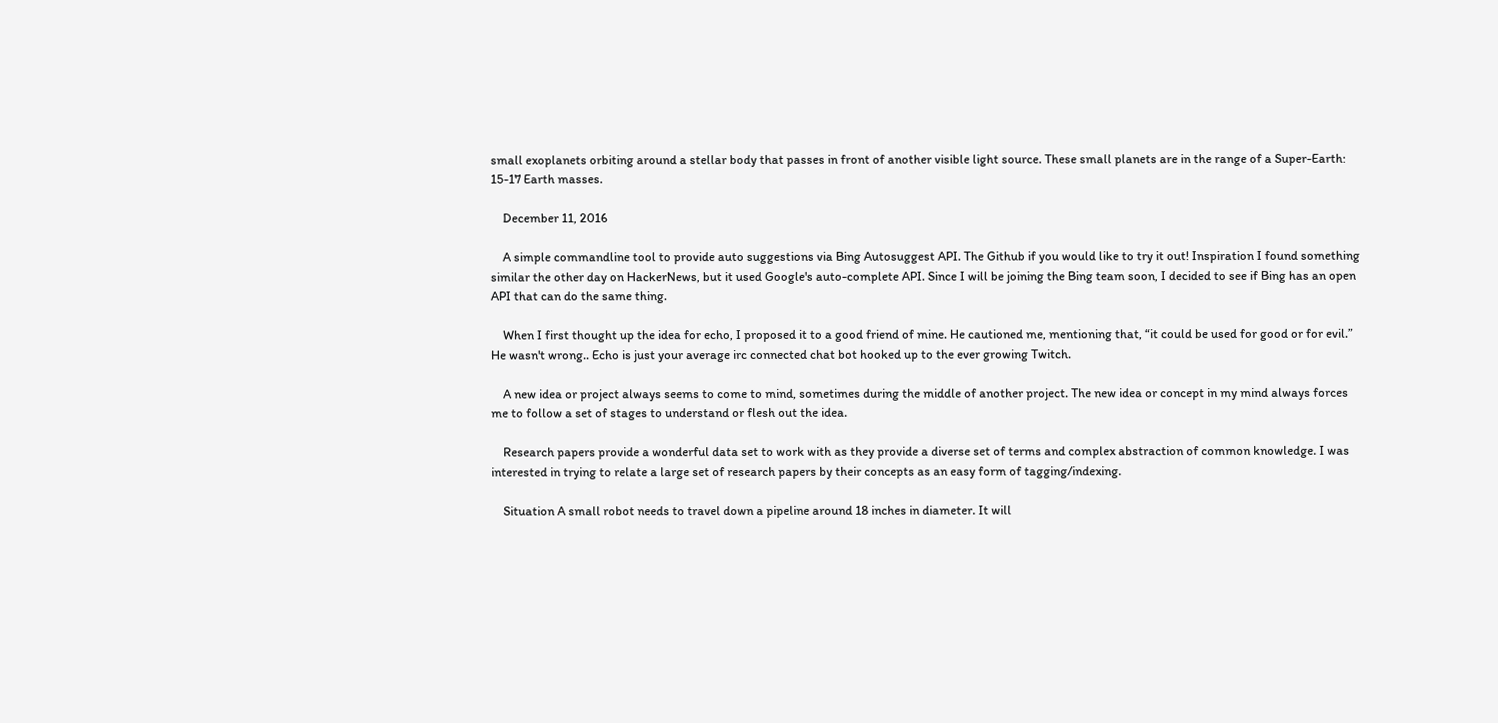small exoplanets orbiting around a stellar body that passes in front of another visible light source. These small planets are in the range of a Super-Earth: 15-17 Earth masses.

    December 11, 2016

    A simple commandline tool to provide auto suggestions via Bing Autosuggest API. The Github if you would like to try it out! Inspiration I found something similar the other day on HackerNews, but it used Google's auto-complete API. Since I will be joining the Bing team soon, I decided to see if Bing has an open API that can do the same thing.

    When I first thought up the idea for echo, I proposed it to a good friend of mine. He cautioned me, mentioning that, “it could be used for good or for evil.” He wasn't wrong.. Echo is just your average irc connected chat bot hooked up to the ever growing Twitch.

    A new idea or project always seems to come to mind, sometimes during the middle of another project. The new idea or concept in my mind always forces me to follow a set of stages to understand or flesh out the idea.

    Research papers provide a wonderful data set to work with as they provide a diverse set of terms and complex abstraction of common knowledge. I was interested in trying to relate a large set of research papers by their concepts as an easy form of tagging/indexing.

    Situation A small robot needs to travel down a pipeline around 18 inches in diameter. It will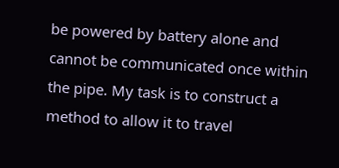be powered by battery alone and cannot be communicated once within the pipe. My task is to construct a method to allow it to travel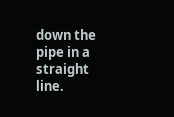down the pipe in a straight line.